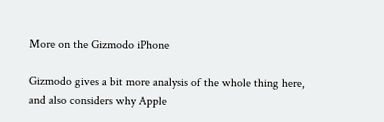More on the Gizmodo iPhone

Gizmodo gives a bit more analysis of the whole thing here, and also considers why Apple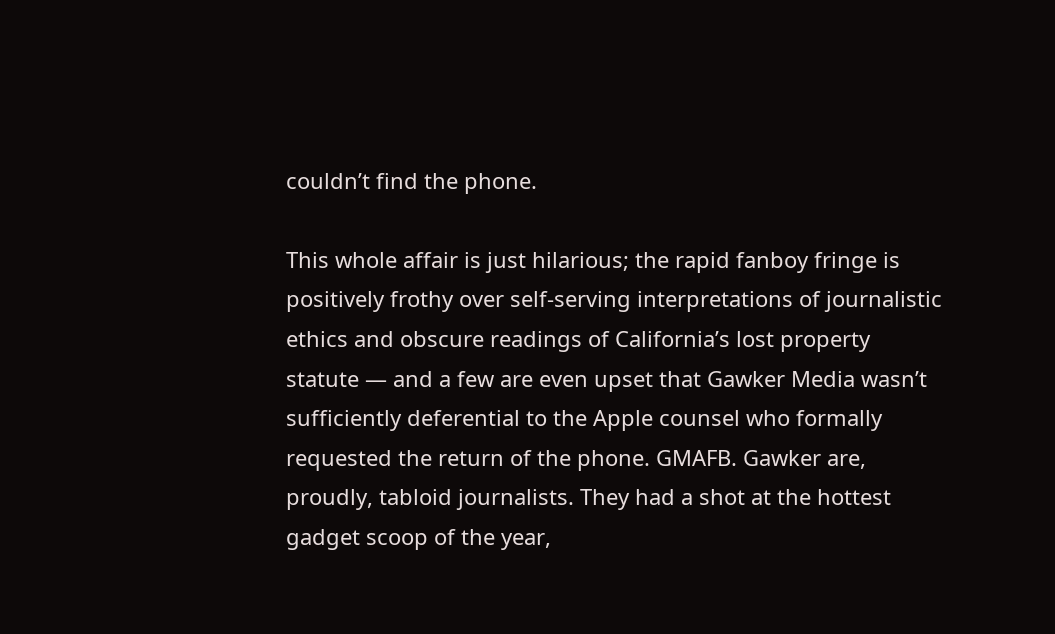couldn’t find the phone.

This whole affair is just hilarious; the rapid fanboy fringe is positively frothy over self-serving interpretations of journalistic ethics and obscure readings of California’s lost property statute — and a few are even upset that Gawker Media wasn’t sufficiently deferential to the Apple counsel who formally requested the return of the phone. GMAFB. Gawker are, proudly, tabloid journalists. They had a shot at the hottest gadget scoop of the year,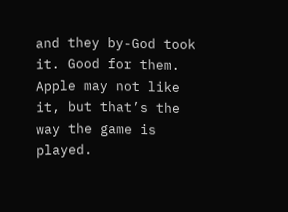and they by-God took it. Good for them. Apple may not like it, but that’s the way the game is played.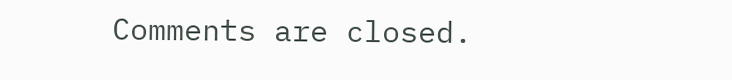Comments are closed.